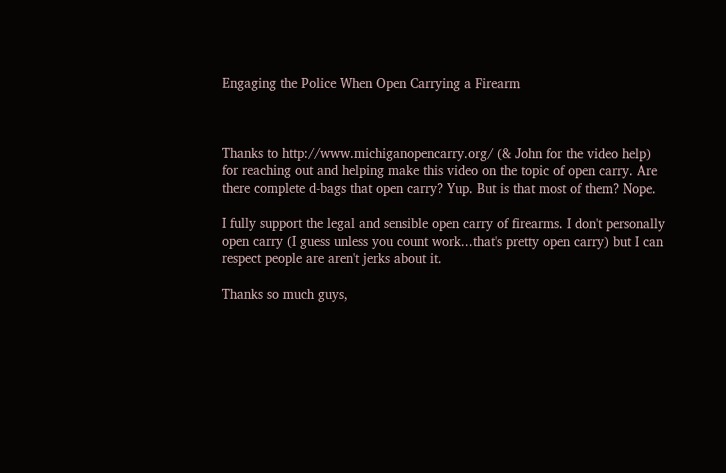Engaging the Police When Open Carrying a Firearm



Thanks to http://www.michiganopencarry.org/ (& John for the video help) for reaching out and helping make this video on the topic of open carry. Are there complete d-bags that open carry? Yup. But is that most of them? Nope.

I fully support the legal and sensible open carry of firearms. I don't personally open carry (I guess unless you count work...that's pretty open carry) but I can respect people are aren't jerks about it.

Thanks so much guys,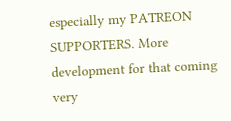especially my PATREON SUPPORTERS. More development for that coming very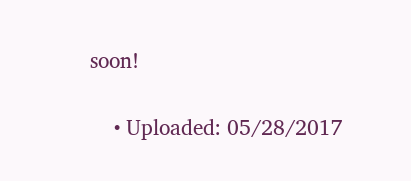soon!

    • Uploaded: 05/28/2017